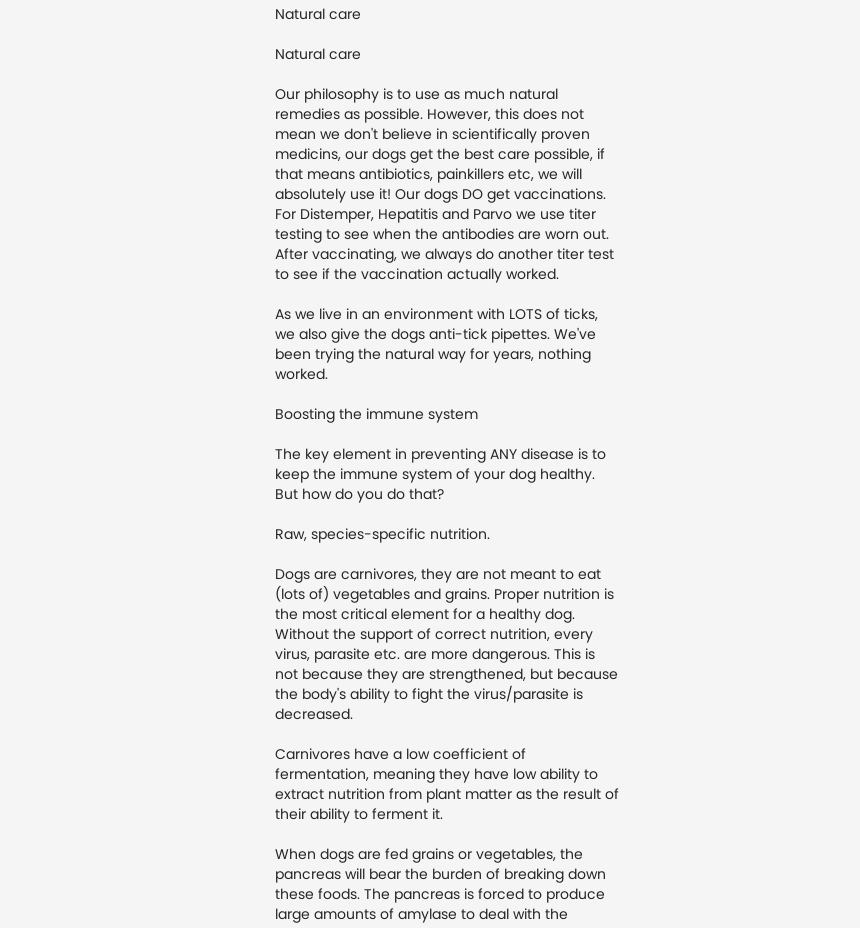Natural care

Natural care

Our philosophy is to use as much natural remedies as possible. However, this does not mean we don't believe in scientifically proven medicins, our dogs get the best care possible, if that means antibiotics, painkillers etc, we will absolutely use it! Our dogs DO get vaccinations. For Distemper, Hepatitis and Parvo we use titer testing to see when the antibodies are worn out. After vaccinating, we always do another titer test to see if the vaccination actually worked.

As we live in an environment with LOTS of ticks, we also give the dogs anti-tick pipettes. We've been trying the natural way for years, nothing worked.

Boosting the immune system

The key element in preventing ANY disease is to keep the immune system of your dog healthy. But how do you do that?

Raw, species-specific nutrition.

Dogs are carnivores, they are not meant to eat (lots of) vegetables and grains. Proper nutrition is the most critical element for a healthy dog. Without the support of correct nutrition, every virus, parasite etc. are more dangerous. This is not because they are strengthened, but because the body's ability to fight the virus/parasite is decreased.

Carnivores have a low coefficient of fermentation, meaning they have low ability to extract nutrition from plant matter as the result of their ability to ferment it.

When dogs are fed grains or vegetables, the pancreas will bear the burden of breaking down these foods. The pancreas is forced to produce large amounts of amylase to deal with the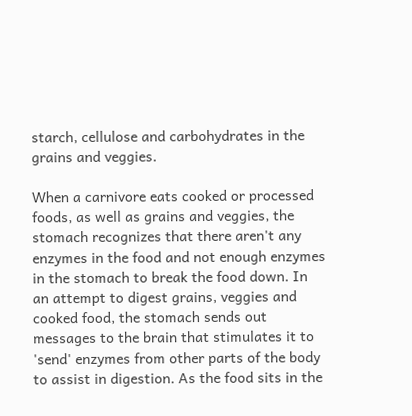starch, cellulose and carbohydrates in the grains and veggies.

When a carnivore eats cooked or processed foods, as well as grains and veggies, the stomach recognizes that there aren't any enzymes in the food and not enough enzymes in the stomach to break the food down. In an attempt to digest grains, veggies and cooked food, the stomach sends out messages to the brain that stimulates it to 'send' enzymes from other parts of the body to assist in digestion. As the food sits in the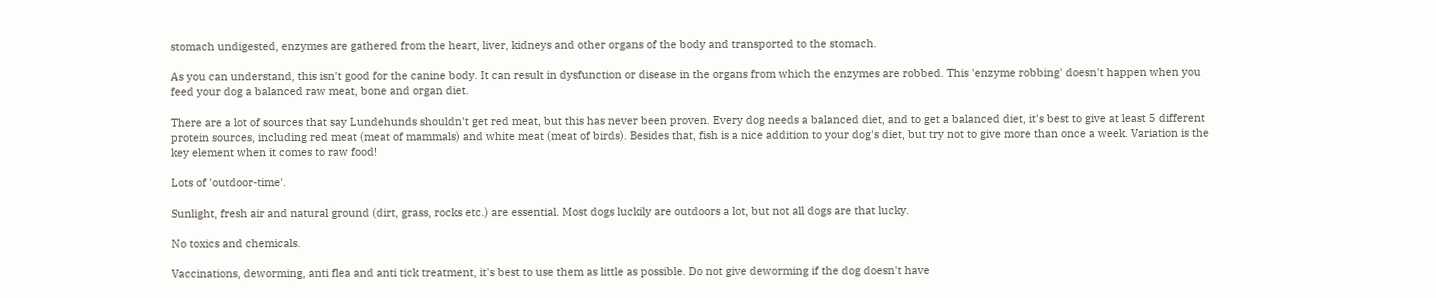stomach undigested, enzymes are gathered from the heart, liver, kidneys and other organs of the body and transported to the stomach.

As you can understand, this isn't good for the canine body. It can result in dysfunction or disease in the organs from which the enzymes are robbed. This 'enzyme robbing' doesn't happen when you feed your dog a balanced raw meat, bone and organ diet.

There are a lot of sources that say Lundehunds shouldn't get red meat, but this has never been proven. Every dog needs a balanced diet, and to get a balanced diet, it's best to give at least 5 different protein sources, including red meat (meat of mammals) and white meat (meat of birds). Besides that, fish is a nice addition to your dog's diet, but try not to give more than once a week. Variation is the key element when it comes to raw food!

Lots of 'outdoor-time'.

Sunlight, fresh air and natural ground (dirt, grass, rocks etc.) are essential. Most dogs luckily are outdoors a lot, but not all dogs are that lucky.

No toxics and chemicals.

Vaccinations, deworming, anti flea and anti tick treatment, it's best to use them as little as possible. Do not give deworming if the dog doesn't have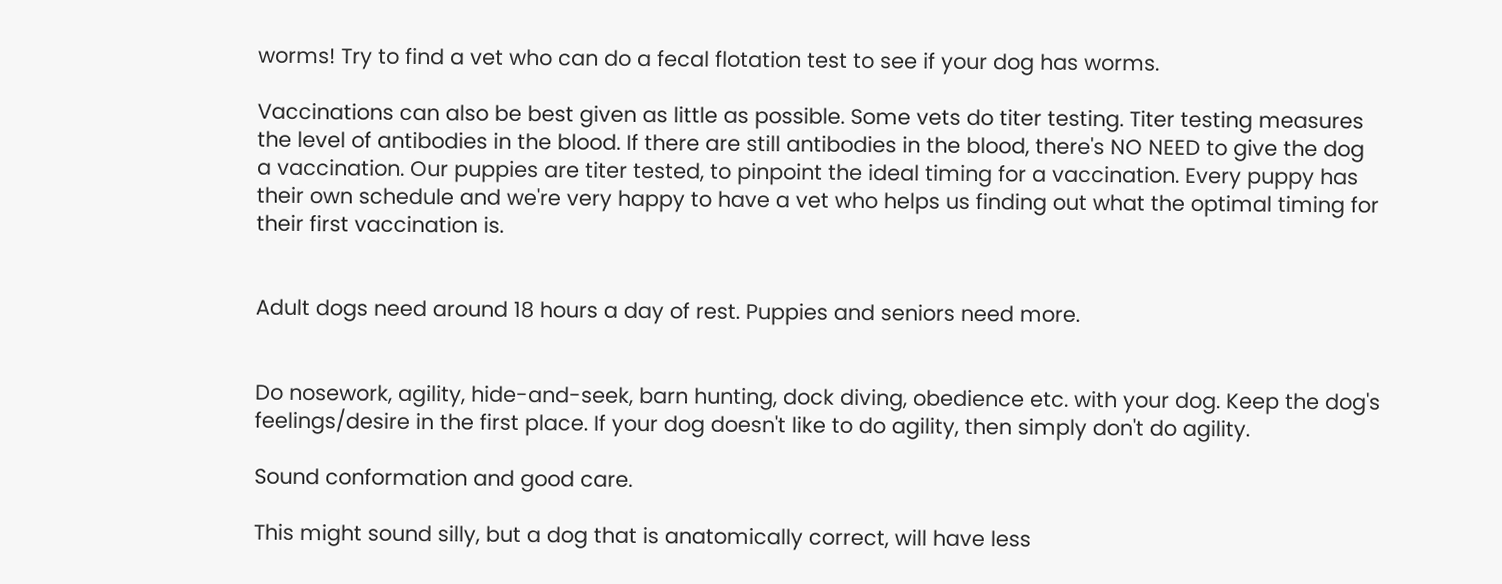worms! Try to find a vet who can do a fecal flotation test to see if your dog has worms.

Vaccinations can also be best given as little as possible. Some vets do titer testing. Titer testing measures the level of antibodies in the blood. If there are still antibodies in the blood, there's NO NEED to give the dog a vaccination. Our puppies are titer tested, to pinpoint the ideal timing for a vaccination. Every puppy has their own schedule and we're very happy to have a vet who helps us finding out what the optimal timing for their first vaccination is.


Adult dogs need around 18 hours a day of rest. Puppies and seniors need more.


Do nosework, agility, hide-and-seek, barn hunting, dock diving, obedience etc. with your dog. Keep the dog's feelings/desire in the first place. If your dog doesn't like to do agility, then simply don't do agility.

Sound conformation and good care.

This might sound silly, but a dog that is anatomically correct, will have less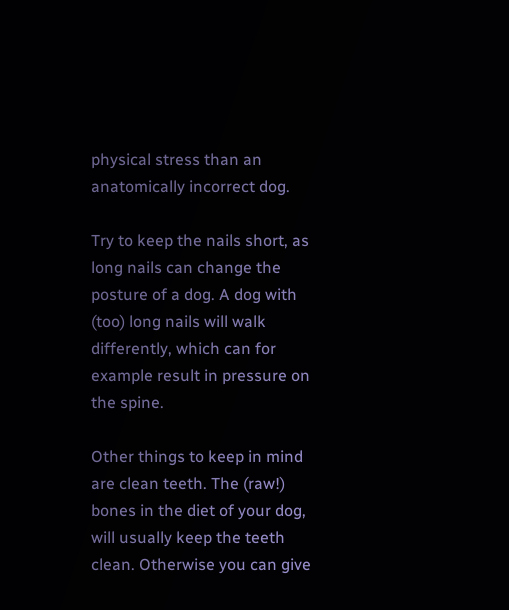physical stress than an anatomically incorrect dog.

Try to keep the nails short, as long nails can change the posture of a dog. A dog with (too) long nails will walk differently, which can for example result in pressure on the spine.

Other things to keep in mind are clean teeth. The (raw!) bones in the diet of your dog, will usually keep the teeth clean. Otherwise you can give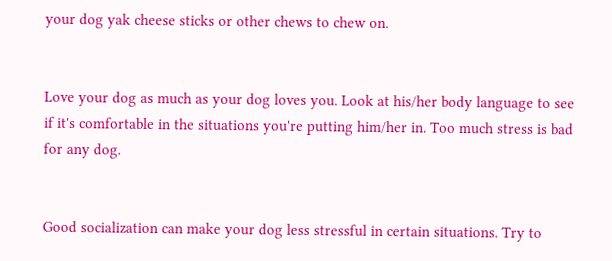your dog yak cheese sticks or other chews to chew on.


Love your dog as much as your dog loves you. Look at his/her body language to see if it's comfortable in the situations you're putting him/her in. Too much stress is bad for any dog.


Good socialization can make your dog less stressful in certain situations. Try to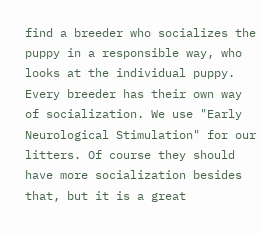find a breeder who socializes the puppy in a responsible way, who looks at the individual puppy. Every breeder has their own way of socialization. We use "Early Neurological Stimulation" for our litters. Of course they should have more socialization besides that, but it is a great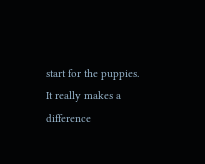start for the puppies. It really makes a difference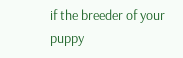if the breeder of your puppy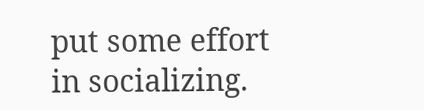put some effort in socializing.